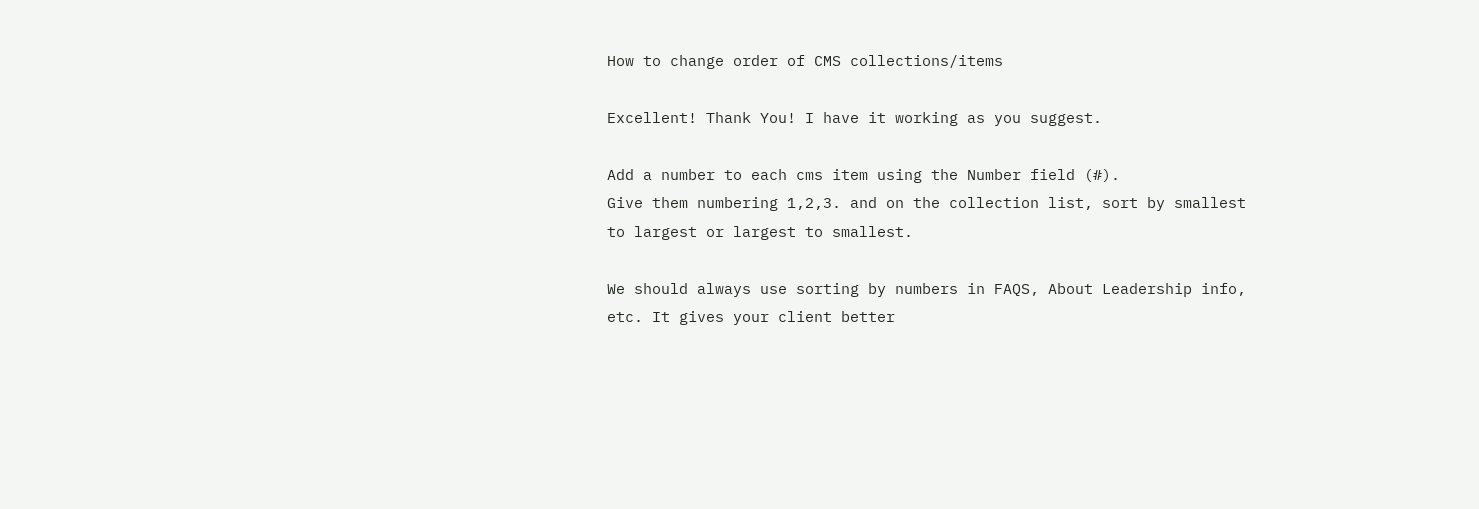How to change order of CMS collections/items

Excellent! Thank You! I have it working as you suggest.

Add a number to each cms item using the Number field (#).
Give them numbering 1,2,3. and on the collection list, sort by smallest to largest or largest to smallest.

We should always use sorting by numbers in FAQS, About Leadership info, etc. It gives your client better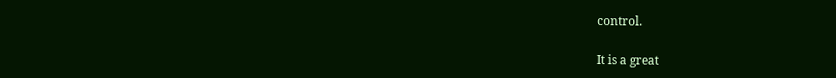control.

It is a great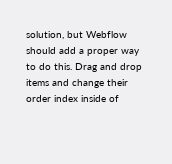solution, but Webflow should add a proper way to do this. Drag and drop items and change their order index inside of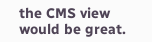the CMS view would be great.